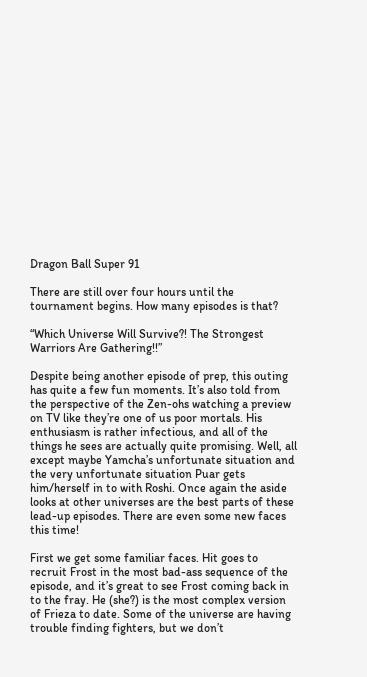Dragon Ball Super 91

There are still over four hours until the tournament begins. How many episodes is that?

“Which Universe Will Survive?! The Strongest Warriors Are Gathering!!”

Despite being another episode of prep, this outing has quite a few fun moments. It’s also told from the perspective of the Zen-ohs watching a preview on TV like they’re one of us poor mortals. His enthusiasm is rather infectious, and all of the things he sees are actually quite promising. Well, all except maybe Yamcha’s unfortunate situation and the very unfortunate situation Puar gets him/herself in to with Roshi. Once again the aside looks at other universes are the best parts of these lead-up episodes. There are even some new faces this time!

First we get some familiar faces. Hit goes to recruit Frost in the most bad-ass sequence of the episode, and it’s great to see Frost coming back in to the fray. He (she?) is the most complex version of Frieza to date. Some of the universe are having trouble finding fighters, but we don’t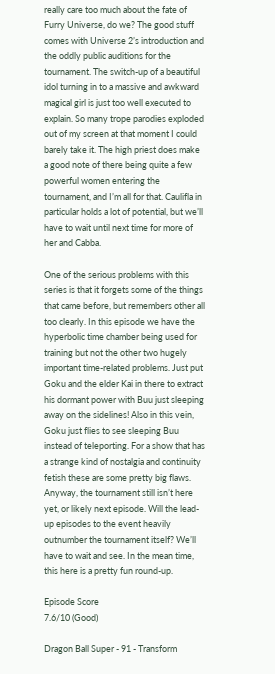really care too much about the fate of Furry Universe, do we? The good stuff comes with Universe 2’s introduction and the oddly public auditions for the tournament. The switch-up of a beautiful idol turning in to a massive and awkward magical girl is just too well executed to explain. So many trope parodies exploded out of my screen at that moment I could barely take it. The high priest does make a good note of there being quite a few powerful women entering the tournament, and I’m all for that. Caulifla in particular holds a lot of potential, but we’ll have to wait until next time for more of her and Cabba.

One of the serious problems with this series is that it forgets some of the things that came before, but remembers other all too clearly. In this episode we have the hyperbolic time chamber being used for training but not the other two hugely important time-related problems. Just put Goku and the elder Kai in there to extract his dormant power with Buu just sleeping away on the sidelines! Also in this vein, Goku just flies to see sleeping Buu instead of teleporting. For a show that has a strange kind of nostalgia and continuity fetish these are some pretty big flaws. Anyway, the tournament still isn’t here yet, or likely next episode. Will the lead-up episodes to the event heavily outnumber the tournament itself? We’ll have to wait and see. In the mean time, this here is a pretty fun round-up.

Episode Score
7.6/10 (Good)

Dragon Ball Super - 91 - Transform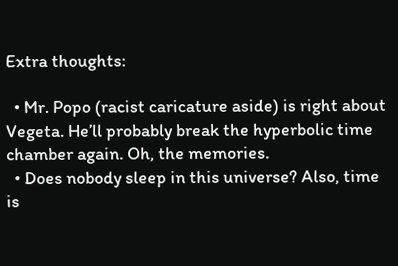Extra thoughts:

  • Mr. Popo (racist caricature aside) is right about Vegeta. He’ll probably break the hyperbolic time chamber again. Oh, the memories.
  • Does nobody sleep in this universe? Also, time is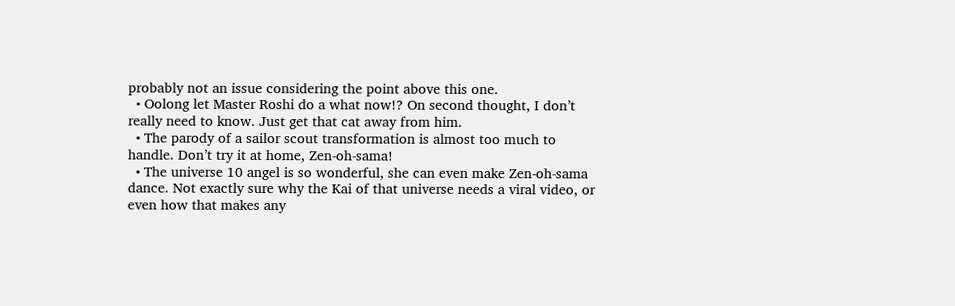probably not an issue considering the point above this one.
  • Oolong let Master Roshi do a what now!? On second thought, I don’t really need to know. Just get that cat away from him.
  • The parody of a sailor scout transformation is almost too much to handle. Don’t try it at home, Zen-oh-sama!
  • The universe 10 angel is so wonderful, she can even make Zen-oh-sama dance. Not exactly sure why the Kai of that universe needs a viral video, or even how that makes any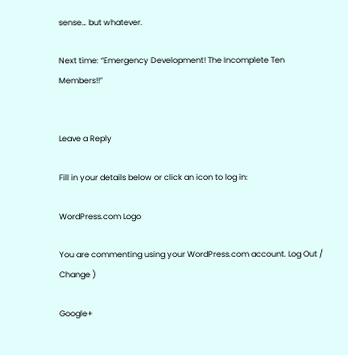sense… but whatever.

Next time: “Emergency Development! The Incomplete Ten Members!!”


Leave a Reply

Fill in your details below or click an icon to log in:

WordPress.com Logo

You are commenting using your WordPress.com account. Log Out /  Change )

Google+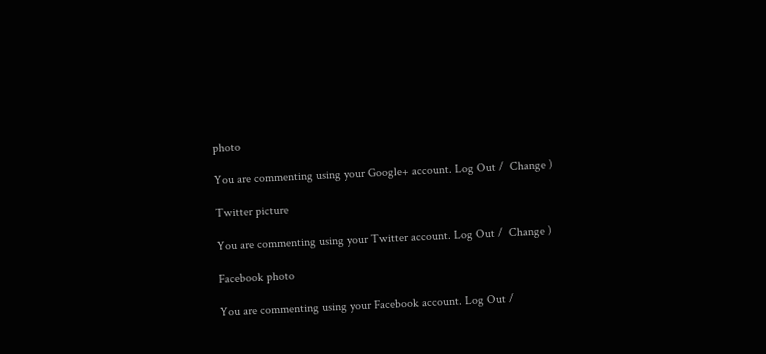photo

You are commenting using your Google+ account. Log Out /  Change )

Twitter picture

You are commenting using your Twitter account. Log Out /  Change )

Facebook photo

You are commenting using your Facebook account. Log Out /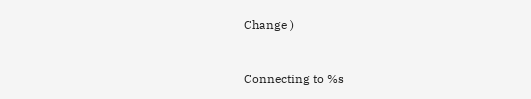Change )


Connecting to %s